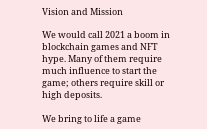Vision and Mission

We would call 2021 a boom in blockchain games and NFT hype. Many of them require much influence to start the game; others require skill or high deposits.

We bring to life a game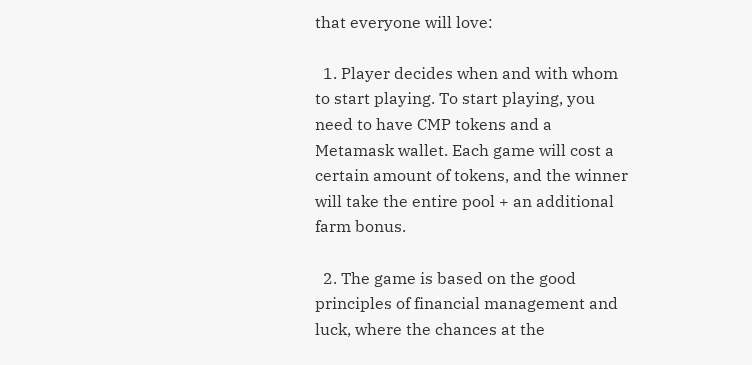that everyone will love:

  1. Player decides when and with whom to start playing. To start playing, you need to have CMP tokens and a Metamask wallet. Each game will cost a certain amount of tokens, and the winner will take the entire pool + an additional farm bonus.

  2. The game is based on the good principles of financial management and luck, where the chances at the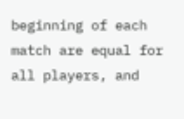beginning of each match are equal for all players, and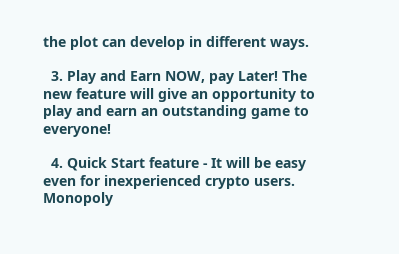the plot can develop in different ways.

  3. Play and Earn NOW, pay Later! The new feature will give an opportunity to play and earn an outstanding game to everyone!

  4. Quick Start feature - It will be easy even for inexperienced crypto users. Monopoly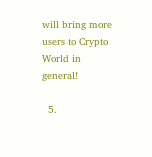will bring more users to Crypto World in general!

  5.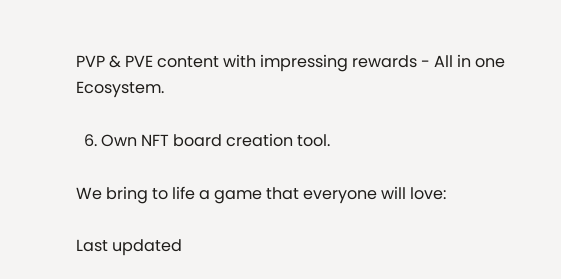PVP & PVE content with impressing rewards - All in one Ecosystem.

  6. Own NFT board creation tool.

We bring to life a game that everyone will love:

Last updated